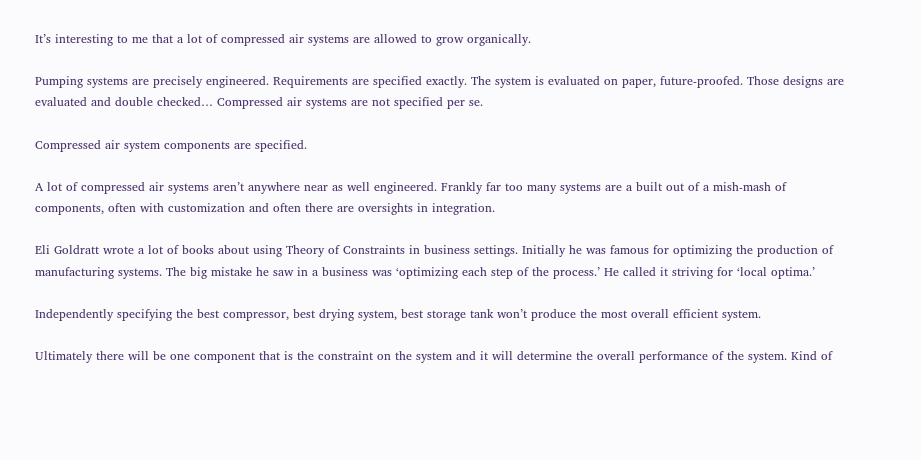It’s interesting to me that a lot of compressed air systems are allowed to grow organically.

Pumping systems are precisely engineered. Requirements are specified exactly. The system is evaluated on paper, future-proofed. Those designs are evaluated and double checked… Compressed air systems are not specified per se.

Compressed air system components are specified.

A lot of compressed air systems aren’t anywhere near as well engineered. Frankly far too many systems are a built out of a mish-mash of components, often with customization and often there are oversights in integration.

Eli Goldratt wrote a lot of books about using Theory of Constraints in business settings. Initially he was famous for optimizing the production of manufacturing systems. The big mistake he saw in a business was ‘optimizing each step of the process.’ He called it striving for ‘local optima.’

Independently specifying the best compressor, best drying system, best storage tank won’t produce the most overall efficient system.

Ultimately there will be one component that is the constraint on the system and it will determine the overall performance of the system. Kind of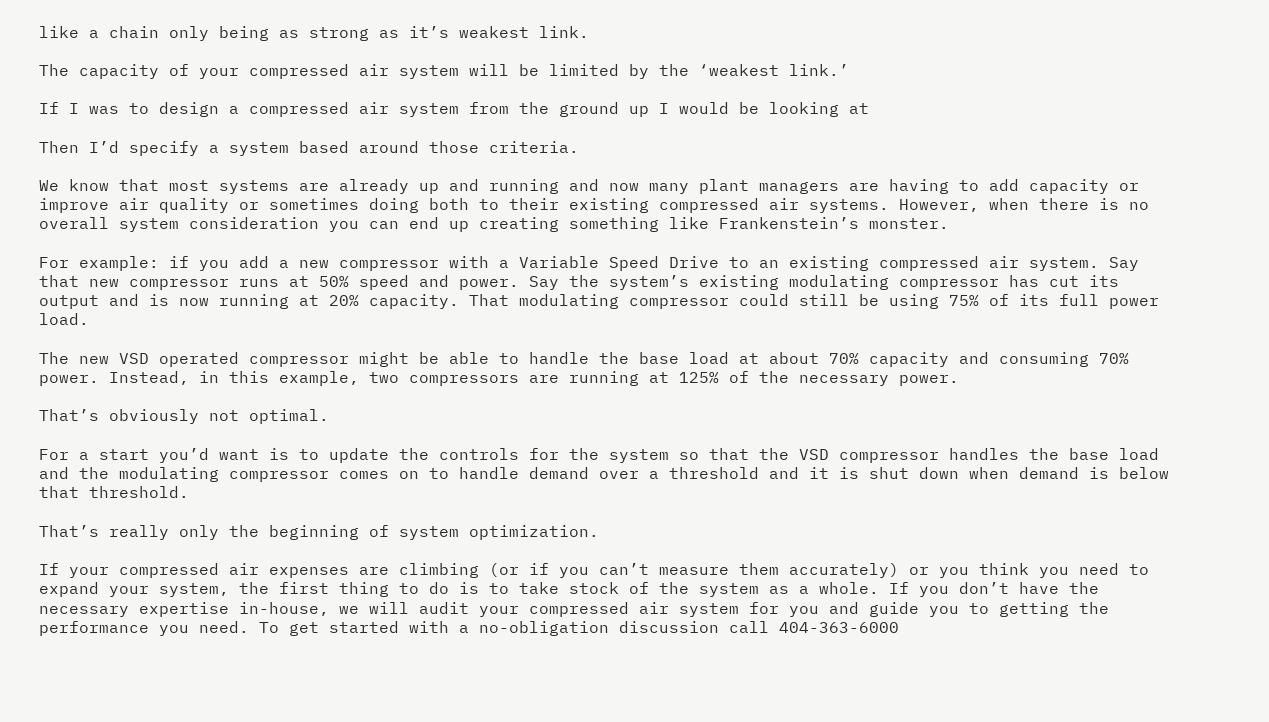like a chain only being as strong as it’s weakest link.

The capacity of your compressed air system will be limited by the ‘weakest link.’

If I was to design a compressed air system from the ground up I would be looking at

Then I’d specify a system based around those criteria.

We know that most systems are already up and running and now many plant managers are having to add capacity or improve air quality or sometimes doing both to their existing compressed air systems. However, when there is no overall system consideration you can end up creating something like Frankenstein’s monster.

For example: if you add a new compressor with a Variable Speed Drive to an existing compressed air system. Say that new compressor runs at 50% speed and power. Say the system’s existing modulating compressor has cut its output and is now running at 20% capacity. That modulating compressor could still be using 75% of its full power load.

The new VSD operated compressor might be able to handle the base load at about 70% capacity and consuming 70% power. Instead, in this example, two compressors are running at 125% of the necessary power.

That’s obviously not optimal.

For a start you’d want is to update the controls for the system so that the VSD compressor handles the base load and the modulating compressor comes on to handle demand over a threshold and it is shut down when demand is below that threshold.

That’s really only the beginning of system optimization.

If your compressed air expenses are climbing (or if you can’t measure them accurately) or you think you need to expand your system, the first thing to do is to take stock of the system as a whole. If you don’t have the necessary expertise in-house, we will audit your compressed air system for you and guide you to getting the performance you need. To get started with a no-obligation discussion call 404-363-6000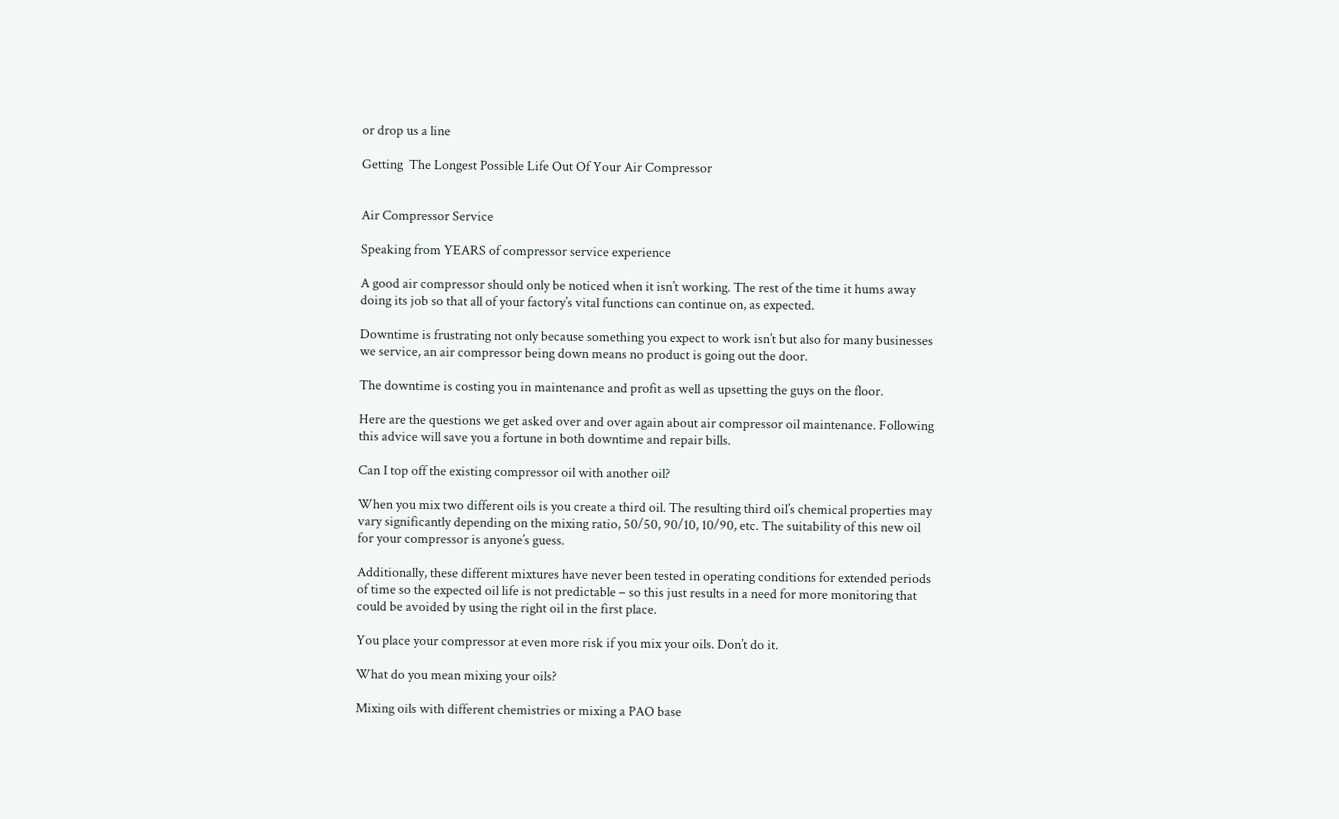or drop us a line

Getting  The Longest Possible Life Out Of Your Air Compressor


Air Compressor Service

Speaking from YEARS of compressor service experience

A good air compressor should only be noticed when it isn’t working. The rest of the time it hums away doing its job so that all of your factory’s vital functions can continue on, as expected.

Downtime is frustrating not only because something you expect to work isn’t but also for many businesses we service, an air compressor being down means no product is going out the door.

The downtime is costing you in maintenance and profit as well as upsetting the guys on the floor.

Here are the questions we get asked over and over again about air compressor oil maintenance. Following this advice will save you a fortune in both downtime and repair bills.

Can I top off the existing compressor oil with another oil?

When you mix two different oils is you create a third oil. The resulting third oil’s chemical properties may vary significantly depending on the mixing ratio, 50/50, 90/10, 10/90, etc. The suitability of this new oil for your compressor is anyone’s guess.

Additionally, these different mixtures have never been tested in operating conditions for extended periods of time so the expected oil life is not predictable – so this just results in a need for more monitoring that could be avoided by using the right oil in the first place.

You place your compressor at even more risk if you mix your oils. Don’t do it.

What do you mean mixing your oils?

Mixing oils with different chemistries or mixing a PAO base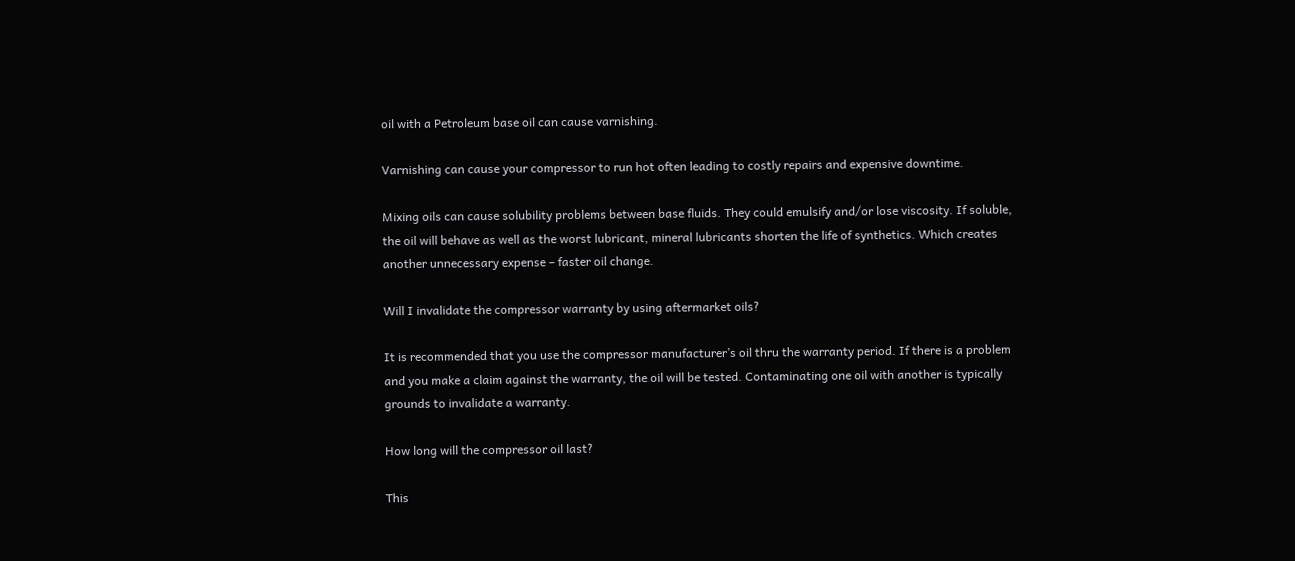oil with a Petroleum base oil can cause varnishing.

Varnishing can cause your compressor to run hot often leading to costly repairs and expensive downtime.

Mixing oils can cause solubility problems between base fluids. They could emulsify and/or lose viscosity. If soluble, the oil will behave as well as the worst lubricant, mineral lubricants shorten the life of synthetics. Which creates another unnecessary expense – faster oil change.

Will I invalidate the compressor warranty by using aftermarket oils?

It is recommended that you use the compressor manufacturer’s oil thru the warranty period. If there is a problem and you make a claim against the warranty, the oil will be tested. Contaminating one oil with another is typically grounds to invalidate a warranty.

How long will the compressor oil last?

This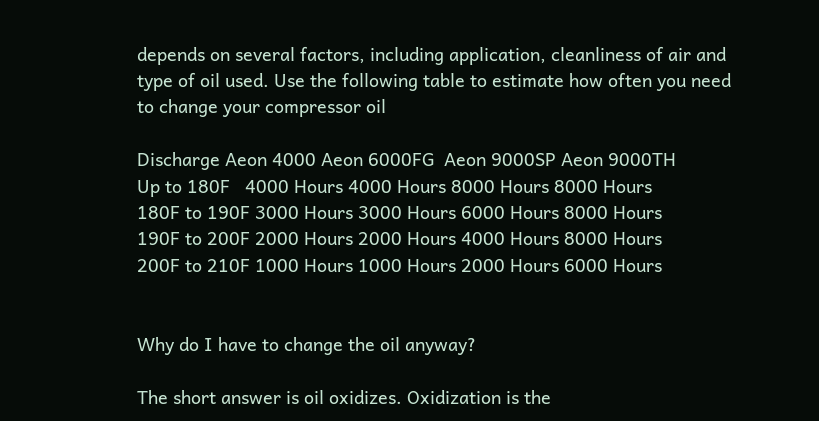depends on several factors, including application, cleanliness of air and type of oil used. Use the following table to estimate how often you need to change your compressor oil

Discharge Aeon 4000 Aeon 6000FG  Aeon 9000SP Aeon 9000TH
Up to 180F   4000 Hours 4000 Hours 8000 Hours 8000 Hours
180F to 190F 3000 Hours 3000 Hours 6000 Hours 8000 Hours
190F to 200F 2000 Hours 2000 Hours 4000 Hours 8000 Hours
200F to 210F 1000 Hours 1000 Hours 2000 Hours 6000 Hours


Why do I have to change the oil anyway?

The short answer is oil oxidizes. Oxidization is the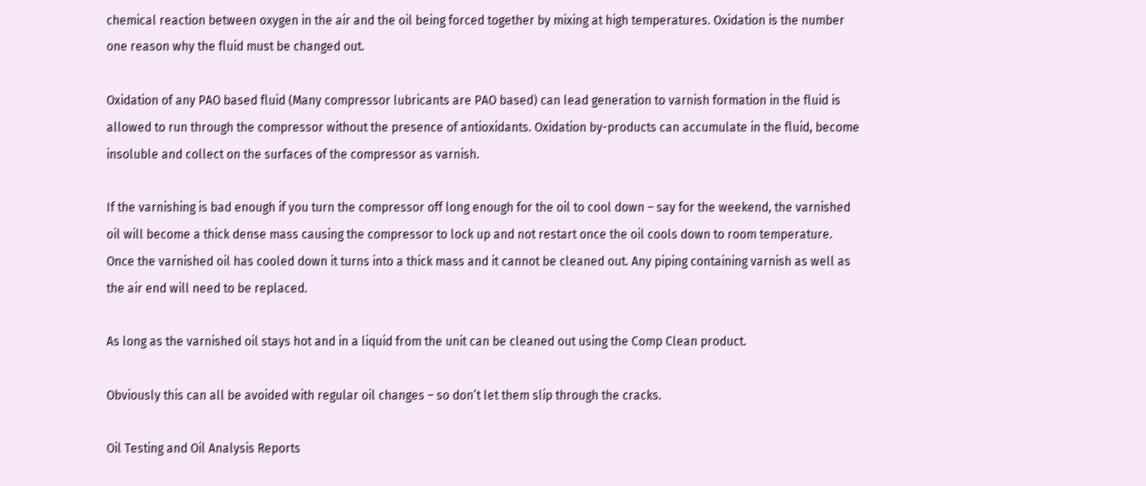chemical reaction between oxygen in the air and the oil being forced together by mixing at high temperatures. Oxidation is the number one reason why the fluid must be changed out.

Oxidation of any PAO based fluid (Many compressor lubricants are PAO based) can lead generation to varnish formation in the fluid is allowed to run through the compressor without the presence of antioxidants. Oxidation by-products can accumulate in the fluid, become insoluble and collect on the surfaces of the compressor as varnish.

If the varnishing is bad enough if you turn the compressor off long enough for the oil to cool down – say for the weekend, the varnished oil will become a thick dense mass causing the compressor to lock up and not restart once the oil cools down to room temperature. Once the varnished oil has cooled down it turns into a thick mass and it cannot be cleaned out. Any piping containing varnish as well as the air end will need to be replaced.

As long as the varnished oil stays hot and in a liquid from the unit can be cleaned out using the Comp Clean product.

Obviously this can all be avoided with regular oil changes – so don’t let them slip through the cracks.

Oil Testing and Oil Analysis Reports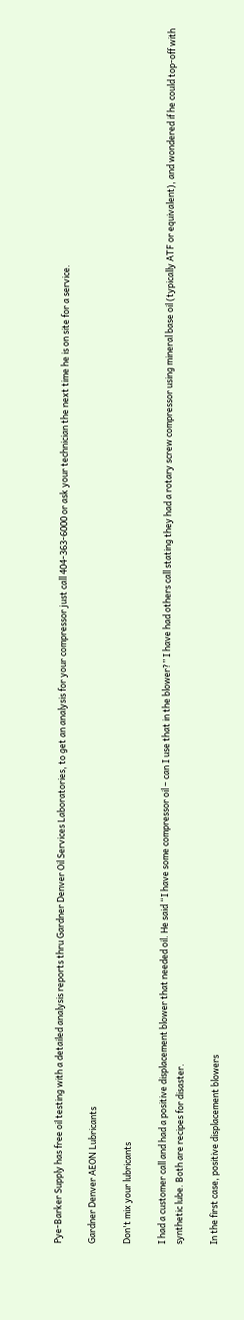Pye-Barker Supply has free oil testing with a detailed analysis reports thru Gardner Denver Oil Services Laboratories, to get an analysis for your compressor just call 404-363-6000 or ask your technician the next time he is on site for a service.

Gardner Denver AEON Lubricants

Don't mix your lubricants

I had a customer call and had a positive displacement blower that needed oil. He said “I have some compressor oil – can I use that in the blower?” I have had others call stating they had a rotary screw compressor using mineral base oil (typically ATF or equivalent), and wondered if he could top-off with synthetic lube. Both are recipes for disaster.

In the first case, positive displacement blowers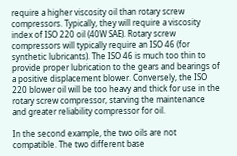require a higher viscosity oil than rotary screw compressors. Typically, they will require a viscosity index of ISO 220 oil (40W SAE). Rotary screw compressors will typically require an ISO 46 (for synthetic lubricants). The ISO 46 is much too thin to provide proper lubrication to the gears and bearings of a positive displacement blower. Conversely, the ISO 220 blower oil will be too heavy and thick for use in the rotary screw compressor, starving the maintenance and greater reliability compressor for oil.

In the second example, the two oils are not compatible. The two different base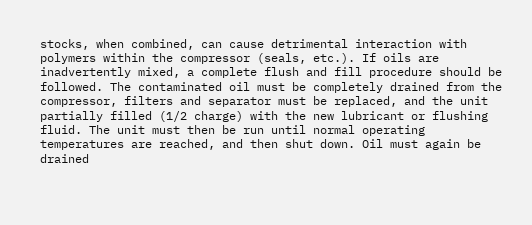stocks, when combined, can cause detrimental interaction with polymers within the compressor (seals, etc.). If oils are inadvertently mixed, a complete flush and fill procedure should be followed. The contaminated oil must be completely drained from the compressor, filters and separator must be replaced, and the unit partially filled (1/2 charge) with the new lubricant or flushing fluid. The unit must then be run until normal operating temperatures are reached, and then shut down. Oil must again be drained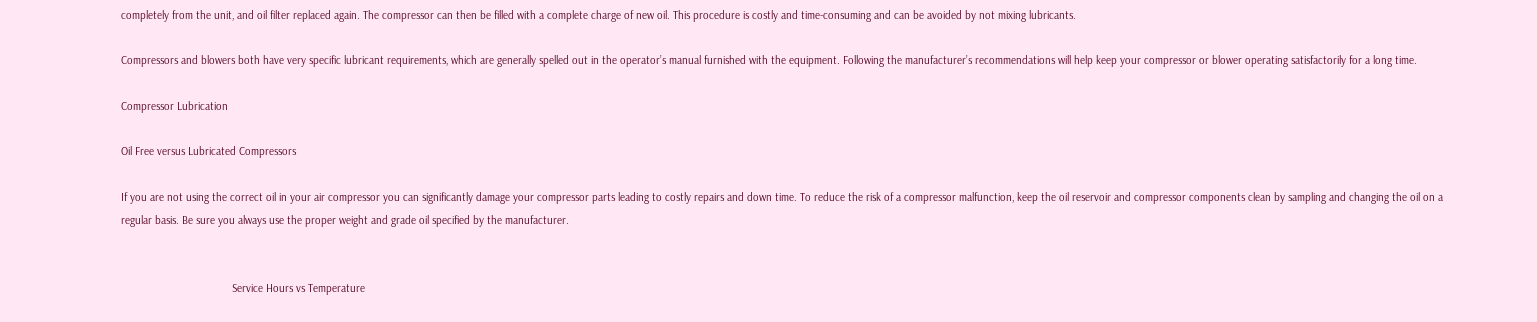completely from the unit, and oil filter replaced again. The compressor can then be filled with a complete charge of new oil. This procedure is costly and time-consuming and can be avoided by not mixing lubricants.

Compressors and blowers both have very specific lubricant requirements, which are generally spelled out in the operator’s manual furnished with the equipment. Following the manufacturer’s recommendations will help keep your compressor or blower operating satisfactorily for a long time.

Compressor Lubrication

Oil Free versus Lubricated Compressors

If you are not using the correct oil in your air compressor you can significantly damage your compressor parts leading to costly repairs and down time. To reduce the risk of a compressor malfunction, keep the oil reservoir and compressor components clean by sampling and changing the oil on a regular basis. Be sure you always use the proper weight and grade oil specified by the manufacturer.


                                     Service Hours vs Temperature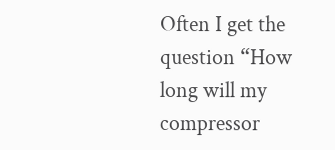Often I get the question “How long will my compressor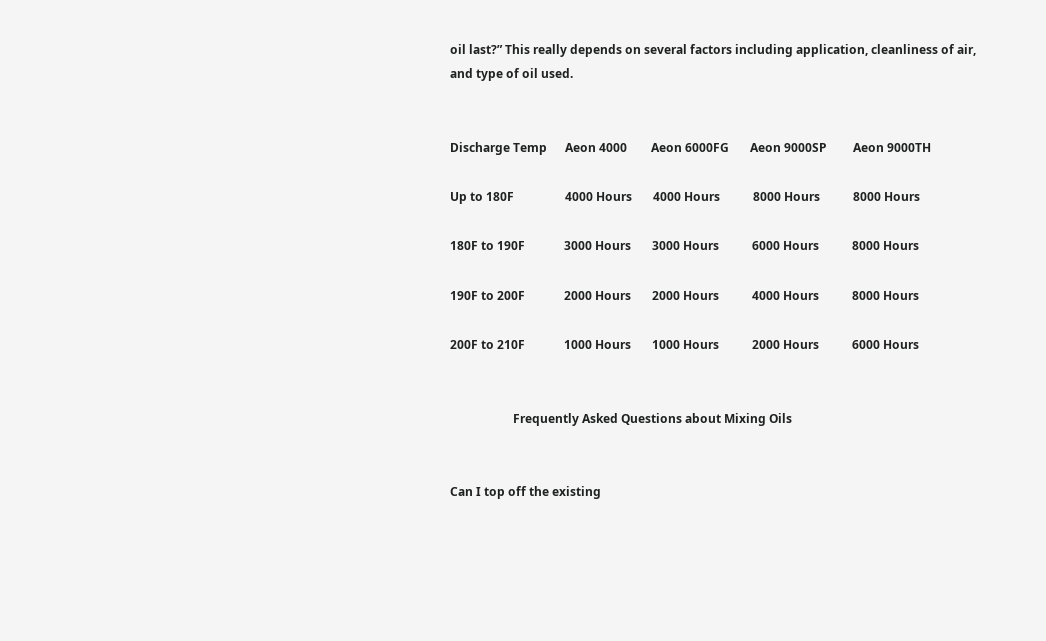oil last?” This really depends on several factors including application, cleanliness of air, and type of oil used.


Discharge Temp      Aeon 4000        Aeon 6000FG       Aeon 9000SP         Aeon 9000TH

Up to 180F                 4000 Hours       4000 Hours           8000 Hours           8000 Hours

180F to 190F             3000 Hours       3000 Hours           6000 Hours           8000 Hours

190F to 200F             2000 Hours       2000 Hours           4000 Hours           8000 Hours

200F to 210F             1000 Hours       1000 Hours           2000 Hours           6000 Hours


                     Frequently Asked Questions about Mixing Oils


Can I top off the existing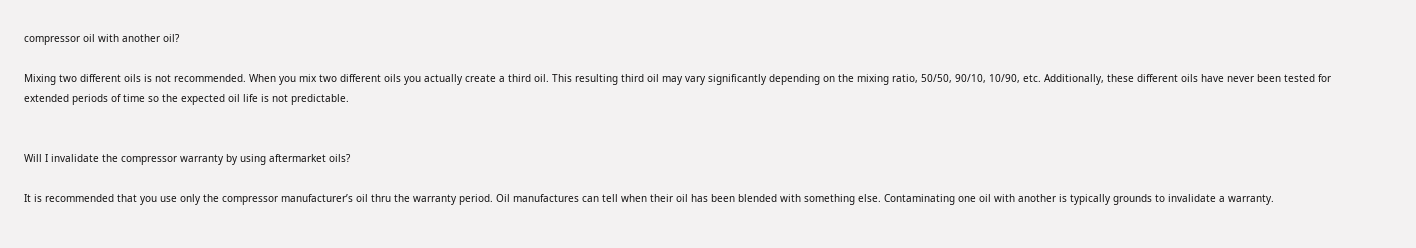compressor oil with another oil?

Mixing two different oils is not recommended. When you mix two different oils you actually create a third oil. This resulting third oil may vary significantly depending on the mixing ratio, 50/50, 90/10, 10/90, etc. Additionally, these different oils have never been tested for extended periods of time so the expected oil life is not predictable.


Will I invalidate the compressor warranty by using aftermarket oils?

It is recommended that you use only the compressor manufacturer’s oil thru the warranty period. Oil manufactures can tell when their oil has been blended with something else. Contaminating one oil with another is typically grounds to invalidate a warranty.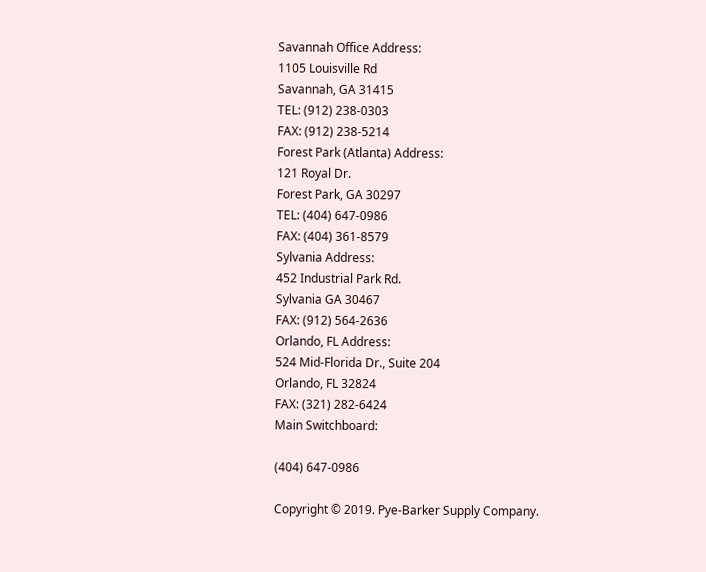Savannah Office Address:
1105 Louisville Rd
Savannah, GA 31415
TEL: (912) 238-0303
FAX: (912) 238-5214
Forest Park (Atlanta) Address:
121 Royal Dr.
Forest Park, GA 30297
TEL: (404) 647-0986
FAX: (404) 361-8579
Sylvania Address:
452 Industrial Park Rd.
Sylvania GA 30467
FAX: (912) 564-2636
Orlando, FL Address:
524 Mid-Florida Dr., Suite 204
Orlando, FL 32824
FAX: (321) 282-6424
Main Switchboard:

(404) 647-0986

Copyright © 2019. Pye-Barker Supply Company.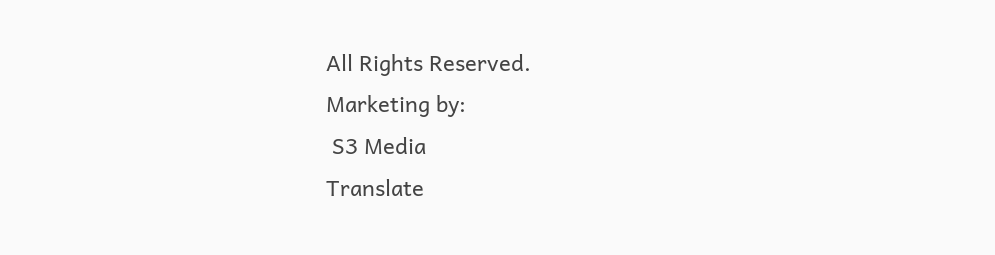All Rights Reserved.
Marketing by:
 S3 Media
Translate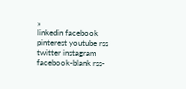»
linkedin facebook pinterest youtube rss twitter instagram facebook-blank rss-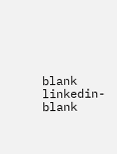blank linkedin-blank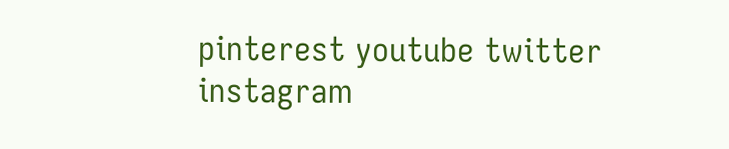pinterest youtube twitter instagram